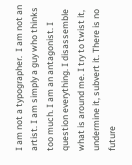I am not a typographer.  I am not an artist. I am simply a guy who thinks too much. I am an antagonist. I question everything. I disassemble what is around me. I try to twist it, undermine it, subvert it. There is no future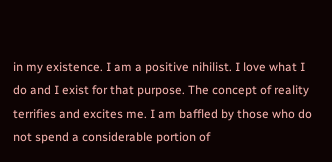in my existence. I am a positive nihilist. I love what I do and I exist for that purpose. The concept of reality terrifies and excites me. I am baffled by those who do not spend a considerable portion of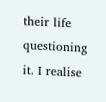their life questioning it. I realise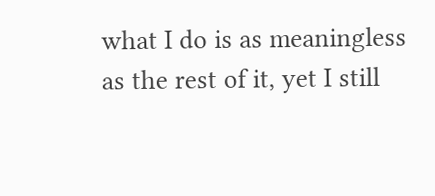what I do is as meaningless as the rest of it, yet I still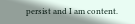persist and I am content.